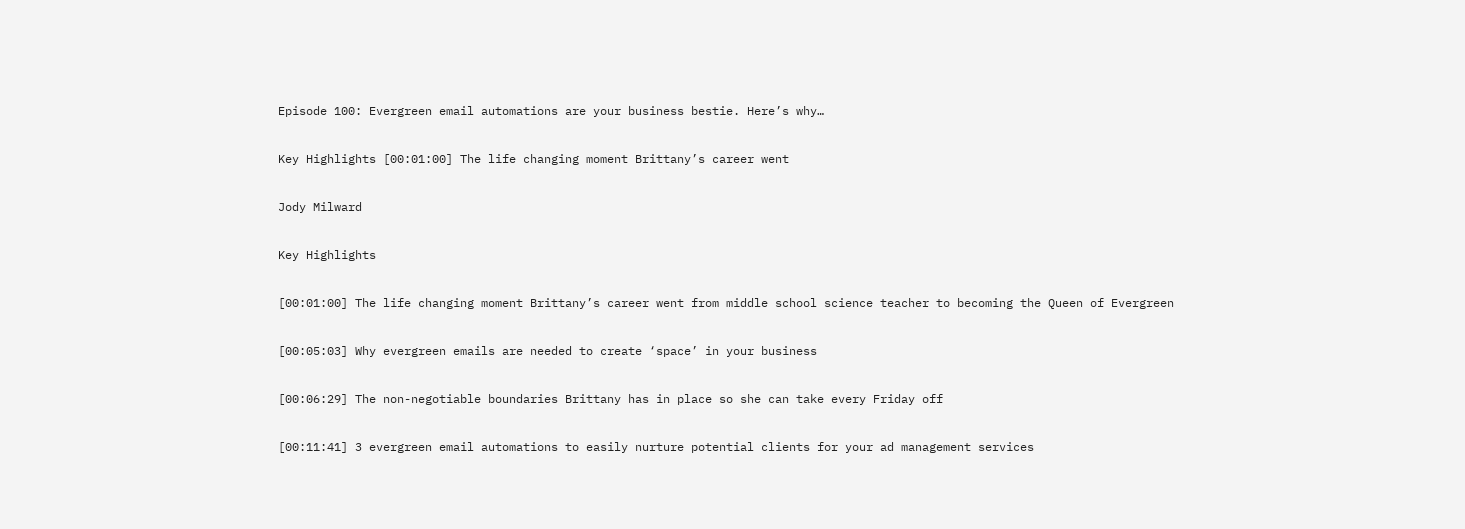Episode 100: Evergreen email automations are your business bestie. Here’s why…

Key Highlights [00:01:00] The life changing moment Brittany’s career went

Jody Milward

Key Highlights

[00:01:00] The life changing moment Brittany’s career went from middle school science teacher to becoming the Queen of Evergreen

[00:05:03] Why evergreen emails are needed to create ‘space’ in your business

[00:06:29] The non-negotiable boundaries Brittany has in place so she can take every Friday off

[00:11:41] 3 evergreen email automations to easily nurture potential clients for your ad management services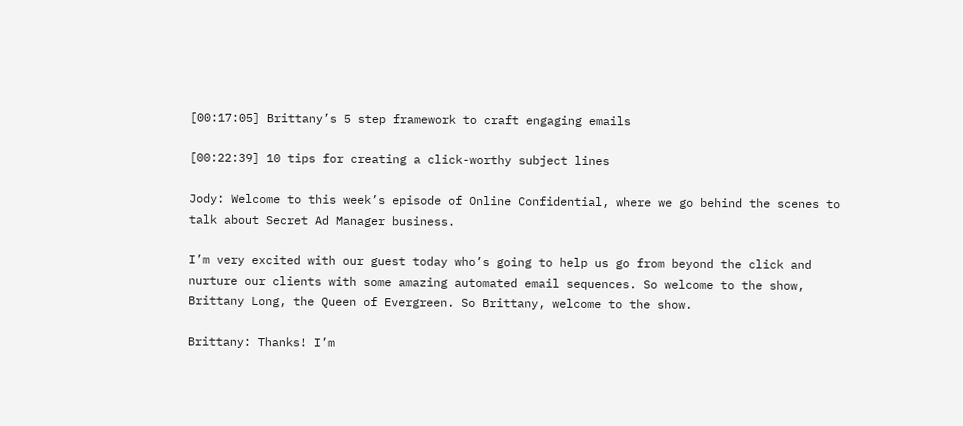[00:17:05] Brittany’s 5 step framework to craft engaging emails

[00:22:39] 10 tips for creating a click-worthy subject lines

Jody: Welcome to this week’s episode of Online Confidential, where we go behind the scenes to talk about Secret Ad Manager business.

I’m very excited with our guest today who’s going to help us go from beyond the click and nurture our clients with some amazing automated email sequences. So welcome to the show, Brittany Long, the Queen of Evergreen. So Brittany, welcome to the show.

Brittany: Thanks! I’m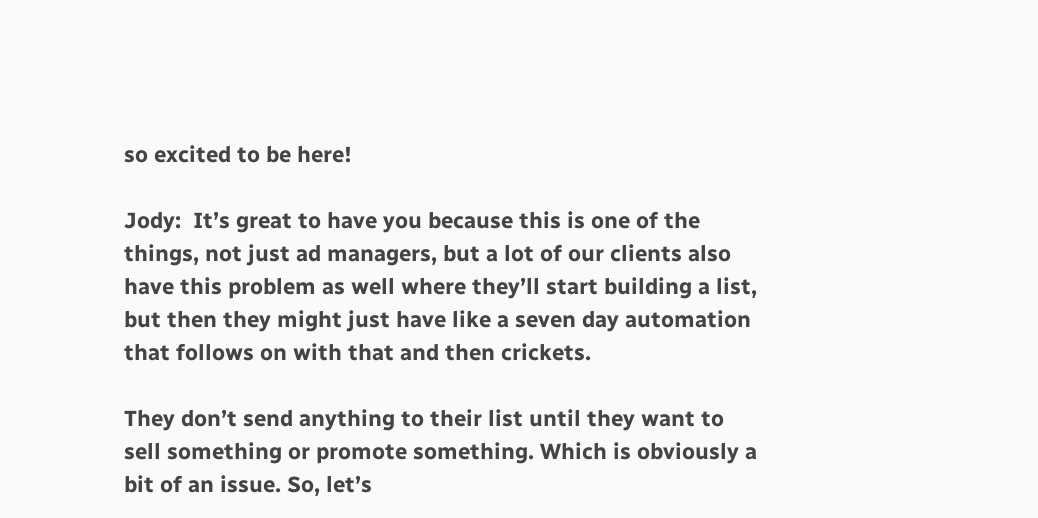so excited to be here!

Jody:  It’s great to have you because this is one of the things, not just ad managers, but a lot of our clients also have this problem as well where they’ll start building a list, but then they might just have like a seven day automation that follows on with that and then crickets.

They don’t send anything to their list until they want to sell something or promote something. Which is obviously a bit of an issue. So, let’s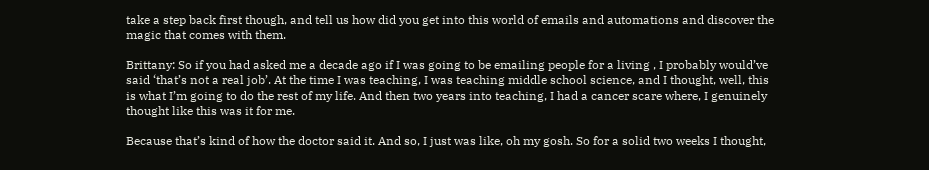take a step back first though, and tell us how did you get into this world of emails and automations and discover the magic that comes with them.

Brittany: So if you had asked me a decade ago if I was going to be emailing people for a living , I probably would’ve said ‘that’s not a real job’. At the time I was teaching, I was teaching middle school science, and I thought, well, this is what I’m going to do the rest of my life. And then two years into teaching, I had a cancer scare where, I genuinely thought like this was it for me.

Because that’s kind of how the doctor said it. And so, I just was like, oh my gosh. So for a solid two weeks I thought,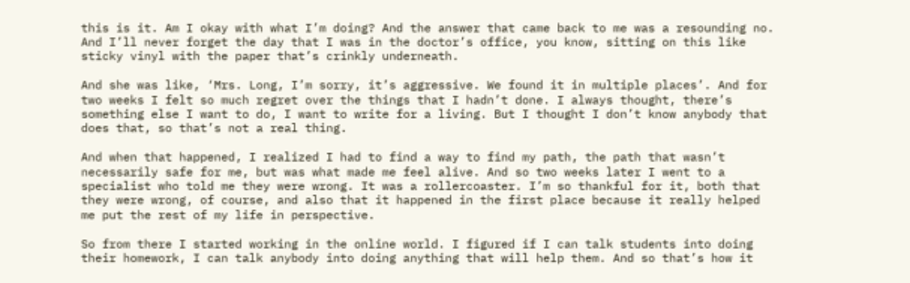this is it. Am I okay with what I’m doing? And the answer that came back to me was a resounding no. And I’ll never forget the day that I was in the doctor’s office, you know, sitting on this like sticky vinyl with the paper that’s crinkly underneath.

And she was like, ‘Mrs. Long, I’m sorry, it’s aggressive. We found it in multiple places’. And for two weeks I felt so much regret over the things that I hadn’t done. I always thought, there’s something else I want to do, I want to write for a living. But I thought I don’t know anybody that does that, so that’s not a real thing.

And when that happened, I realized I had to find a way to find my path, the path that wasn’t necessarily safe for me, but was what made me feel alive. And so two weeks later I went to a specialist who told me they were wrong. It was a rollercoaster. I’m so thankful for it, both that they were wrong, of course, and also that it happened in the first place because it really helped me put the rest of my life in perspective.

So from there I started working in the online world. I figured if I can talk students into doing their homework, I can talk anybody into doing anything that will help them. And so that’s how it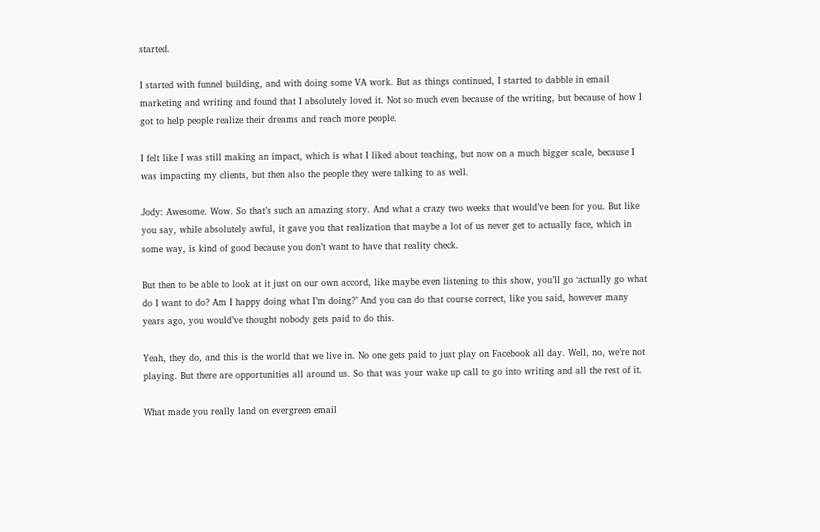started.

I started with funnel building, and with doing some VA work. But as things continued, I started to dabble in email marketing and writing and found that I absolutely loved it. Not so much even because of the writing, but because of how I got to help people realize their dreams and reach more people.

I felt like I was still making an impact, which is what I liked about teaching, but now on a much bigger scale, because I was impacting my clients, but then also the people they were talking to as well.

Jody: Awesome. Wow. So that’s such an amazing story. And what a crazy two weeks that would’ve been for you. But like you say, while absolutely awful, it gave you that realization that maybe a lot of us never get to actually face, which in some way, is kind of good because you don’t want to have that reality check.

But then to be able to look at it just on our own accord, like maybe even listening to this show, you’ll go ‘actually go what do I want to do? Am I happy doing what I’m doing?’ And you can do that course correct, like you said, however many years ago, you would’ve thought nobody gets paid to do this.

Yeah, they do, and this is the world that we live in. No one gets paid to just play on Facebook all day. Well, no, we’re not playing. But there are opportunities all around us. So that was your wake up call to go into writing and all the rest of it.

What made you really land on evergreen email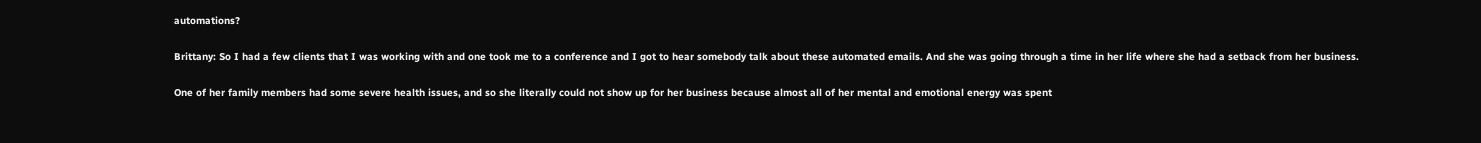automations?

Brittany: So I had a few clients that I was working with and one took me to a conference and I got to hear somebody talk about these automated emails. And she was going through a time in her life where she had a setback from her business.

One of her family members had some severe health issues, and so she literally could not show up for her business because almost all of her mental and emotional energy was spent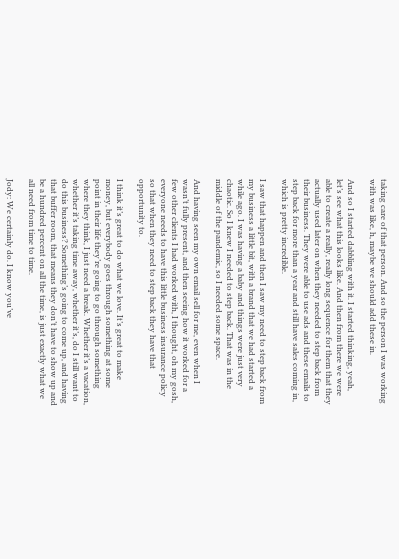taking care of that person. And so the person I was working with was like, h, maybe we should add these in.

And so I started dabbling with it. I started thinking, yeah, let’s see what this looks like. And then from there we were able to create a really, really long sequence for them that they actually used later on when they needed to step back from their business. They were able to use ads and these emails to step back for more than a year and still have sales coming in, which is pretty incredible.

I saw that happen and then I saw my need to step back from my business a little bit, with a brand that we had started a while ago. I was having a baby and things were just very chaotic. So I knew I needed to step back. That was in the middle of the pandemic, so I needed some space.

And having seen my own email sell for me, even when I wasn’t fully present, and then seeing how it worked for a few other clients I had worked with, I thought, oh my gosh, everyone needs to have this little business insurance policy so that when they need to step back they have that opportunity to.

I think it’s great to do what we love. It’s great to make money, but everybody goes through something at some point in their life they’re going to go through something where they think, I just need a break. Whether it’s a vacation, whether it’s taking time away, whether it’s, do I still want to do this business? Something’s going to come up, and having that buffer room, that means they don’t have to show up and be a hundred percent on all the time, is just exactly what we all need from time to time.

Jody: We certainly do. I know you’ve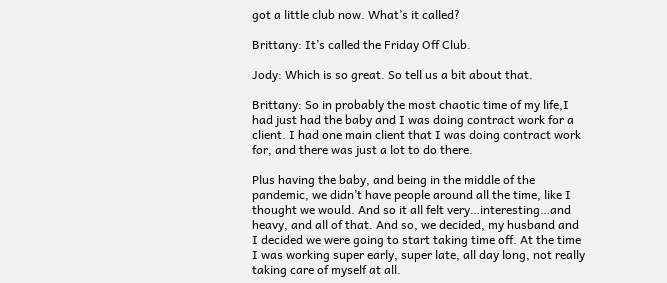got a little club now. What’s it called?

Brittany: It’s called the Friday Off Club.

Jody: Which is so great. So tell us a bit about that.

Brittany: So in probably the most chaotic time of my life,I had just had the baby and I was doing contract work for a client. I had one main client that I was doing contract work for, and there was just a lot to do there.

Plus having the baby, and being in the middle of the pandemic, we didn’t have people around all the time, like I thought we would. And so it all felt very…interesting…and heavy, and all of that. And so, we decided, my husband and I decided we were going to start taking time off. At the time I was working super early, super late, all day long, not really taking care of myself at all.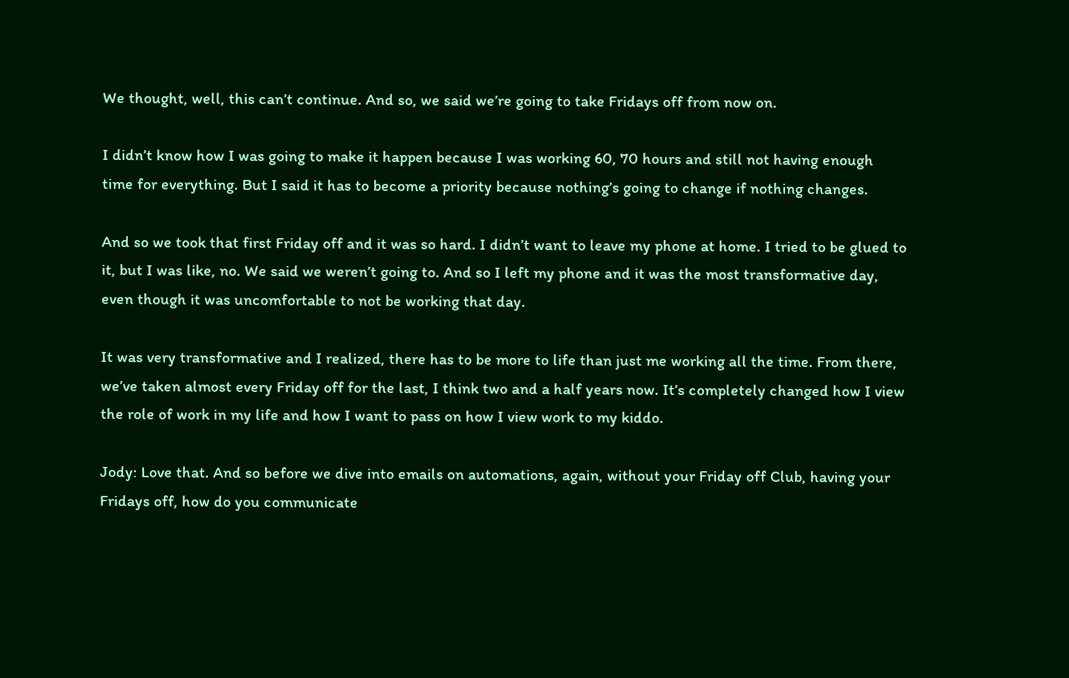We thought, well, this can’t continue. And so, we said we’re going to take Fridays off from now on.

I didn’t know how I was going to make it happen because I was working 60, 70 hours and still not having enough time for everything. But I said it has to become a priority because nothing’s going to change if nothing changes.

And so we took that first Friday off and it was so hard. I didn’t want to leave my phone at home. I tried to be glued to it, but I was like, no. We said we weren’t going to. And so I left my phone and it was the most transformative day, even though it was uncomfortable to not be working that day.

It was very transformative and I realized, there has to be more to life than just me working all the time. From there, we’ve taken almost every Friday off for the last, I think two and a half years now. It’s completely changed how I view the role of work in my life and how I want to pass on how I view work to my kiddo.

Jody: Love that. And so before we dive into emails on automations, again, without your Friday off Club, having your Fridays off, how do you communicate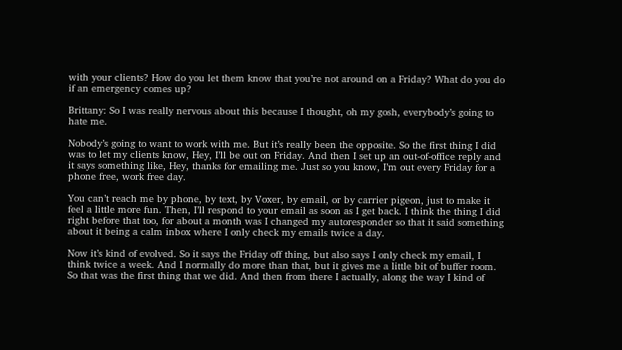with your clients? How do you let them know that you’re not around on a Friday? What do you do if an emergency comes up?

Brittany: So I was really nervous about this because I thought, oh my gosh, everybody’s going to hate me.

Nobody’s going to want to work with me. But it’s really been the opposite. So the first thing I did was to let my clients know, Hey, I’ll be out on Friday. And then I set up an out-of-office reply and it says something like, Hey, thanks for emailing me. Just so you know, I’m out every Friday for a phone free, work free day.

You can’t reach me by phone, by text, by Voxer, by email, or by carrier pigeon, just to make it feel a little more fun. Then, I’ll respond to your email as soon as I get back. I think the thing I did right before that too, for about a month was I changed my autoresponder so that it said something about it being a calm inbox where I only check my emails twice a day.

Now it’s kind of evolved. So it says the Friday off thing, but also says I only check my email, I think twice a week. And I normally do more than that, but it gives me a little bit of buffer room. So that was the first thing that we did. And then from there I actually, along the way I kind of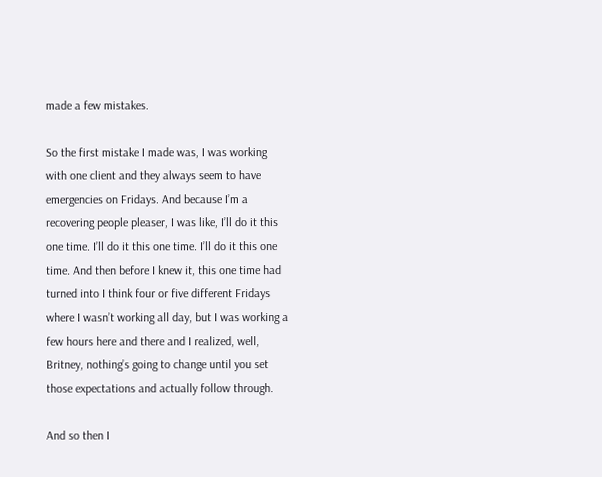made a few mistakes.

So the first mistake I made was, I was working with one client and they always seem to have emergencies on Fridays. And because I’m a recovering people pleaser, I was like, I’ll do it this one time. I’ll do it this one time. I’ll do it this one time. And then before I knew it, this one time had turned into I think four or five different Fridays where I wasn’t working all day, but I was working a few hours here and there and I realized, well, Britney, nothing’s going to change until you set those expectations and actually follow through.

And so then I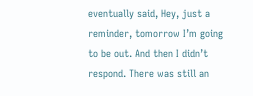eventually said, Hey, just a reminder, tomorrow I’m going to be out. And then I didn’t respond. There was still an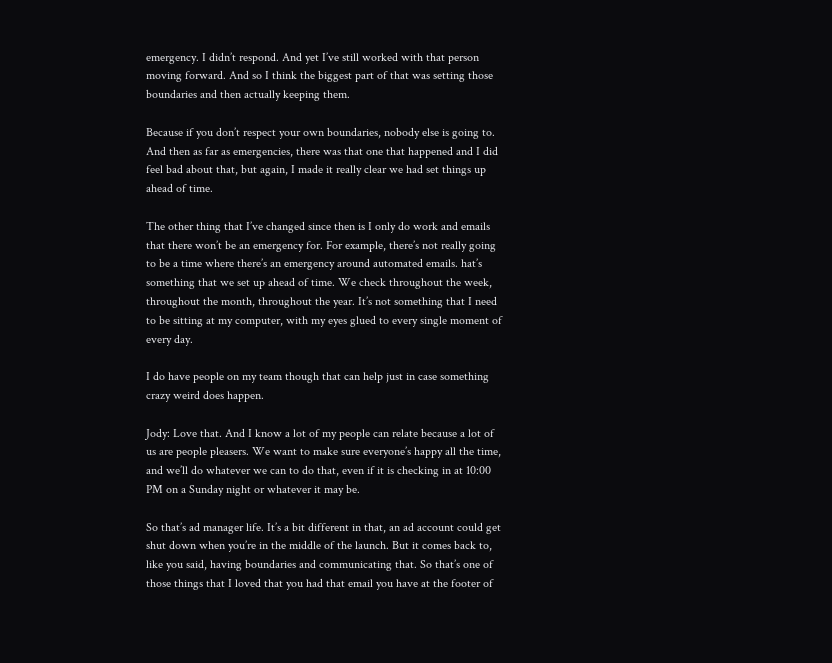emergency. I didn’t respond. And yet I’ve still worked with that person moving forward. And so I think the biggest part of that was setting those boundaries and then actually keeping them.

Because if you don’t respect your own boundaries, nobody else is going to. And then as far as emergencies, there was that one that happened and I did feel bad about that, but again, I made it really clear we had set things up ahead of time.

The other thing that I’ve changed since then is I only do work and emails that there won’t be an emergency for. For example, there’s not really going to be a time where there’s an emergency around automated emails. hat’s something that we set up ahead of time. We check throughout the week, throughout the month, throughout the year. It’s not something that I need to be sitting at my computer, with my eyes glued to every single moment of every day.

I do have people on my team though that can help just in case something crazy weird does happen.

Jody: Love that. And I know a lot of my people can relate because a lot of us are people pleasers. We want to make sure everyone’s happy all the time, and we’ll do whatever we can to do that, even if it is checking in at 10:00 PM on a Sunday night or whatever it may be.

So that’s ad manager life. It’s a bit different in that, an ad account could get shut down when you’re in the middle of the launch. But it comes back to, like you said, having boundaries and communicating that. So that’s one of those things that I loved that you had that email you have at the footer of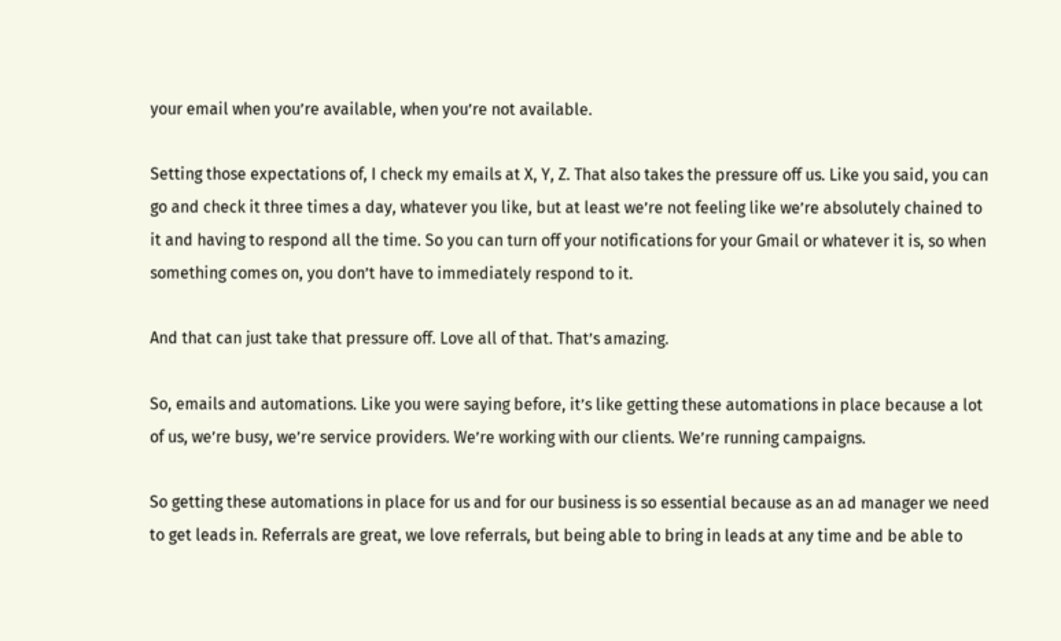your email when you’re available, when you’re not available.

Setting those expectations of, I check my emails at X, Y, Z. That also takes the pressure off us. Like you said, you can go and check it three times a day, whatever you like, but at least we’re not feeling like we’re absolutely chained to it and having to respond all the time. So you can turn off your notifications for your Gmail or whatever it is, so when something comes on, you don’t have to immediately respond to it.

And that can just take that pressure off. Love all of that. That’s amazing.

So, emails and automations. Like you were saying before, it’s like getting these automations in place because a lot of us, we’re busy, we’re service providers. We’re working with our clients. We’re running campaigns.

So getting these automations in place for us and for our business is so essential because as an ad manager we need to get leads in. Referrals are great, we love referrals, but being able to bring in leads at any time and be able to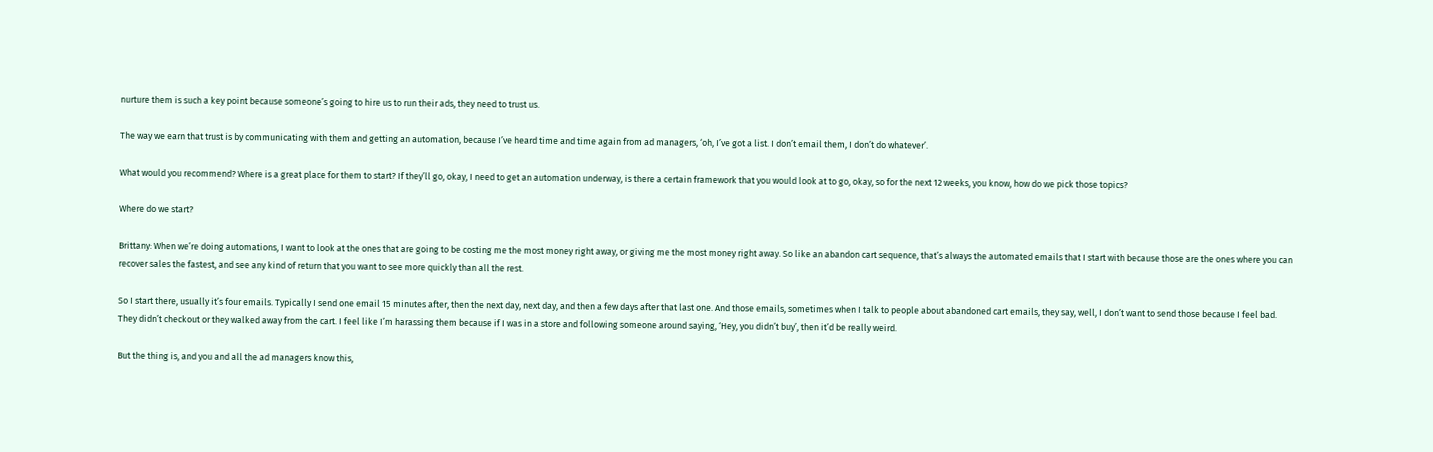nurture them is such a key point because someone’s going to hire us to run their ads, they need to trust us.

The way we earn that trust is by communicating with them and getting an automation, because I’ve heard time and time again from ad managers, ‘oh, I’ve got a list. I don’t email them, I don’t do whatever’.

What would you recommend? Where is a great place for them to start? If they’ll go, okay, I need to get an automation underway, is there a certain framework that you would look at to go, okay, so for the next 12 weeks, you know, how do we pick those topics?

Where do we start?

Brittany: When we’re doing automations, I want to look at the ones that are going to be costing me the most money right away, or giving me the most money right away. So like an abandon cart sequence, that’s always the automated emails that I start with because those are the ones where you can recover sales the fastest, and see any kind of return that you want to see more quickly than all the rest.

So I start there, usually it’s four emails. Typically I send one email 15 minutes after, then the next day, next day, and then a few days after that last one. And those emails, sometimes when I talk to people about abandoned cart emails, they say, well, I don’t want to send those because I feel bad. They didn’t checkout or they walked away from the cart. I feel like I’m harassing them because if I was in a store and following someone around saying, ‘Hey, you didn’t buy’, then it’d be really weird.

But the thing is, and you and all the ad managers know this,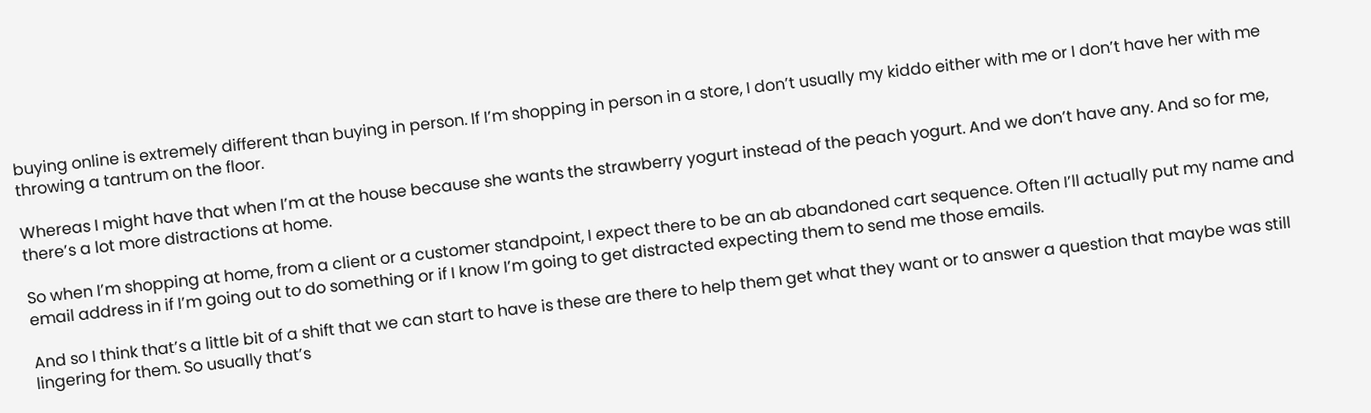buying online is extremely different than buying in person. If I’m shopping in person in a store, I don’t usually my kiddo either with me or I don’t have her with me throwing a tantrum on the floor.

Whereas I might have that when I’m at the house because she wants the strawberry yogurt instead of the peach yogurt. And we don’t have any. And so for me, there’s a lot more distractions at home.

So when I’m shopping at home, from a client or a customer standpoint, I expect there to be an ab abandoned cart sequence. Often I’ll actually put my name and email address in if I’m going out to do something or if I know I’m going to get distracted expecting them to send me those emails.

And so I think that’s a little bit of a shift that we can start to have is these are there to help them get what they want or to answer a question that maybe was still lingering for them. So usually that’s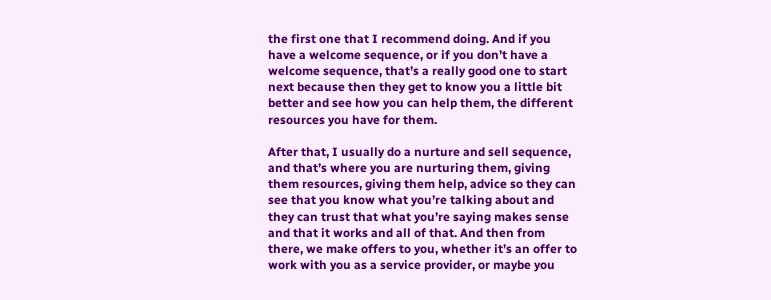the first one that I recommend doing. And if you have a welcome sequence, or if you don’t have a welcome sequence, that’s a really good one to start next because then they get to know you a little bit better and see how you can help them, the different resources you have for them.

After that, I usually do a nurture and sell sequence, and that’s where you are nurturing them, giving them resources, giving them help, advice so they can see that you know what you’re talking about and they can trust that what you’re saying makes sense and that it works and all of that. And then from there, we make offers to you, whether it’s an offer to work with you as a service provider, or maybe you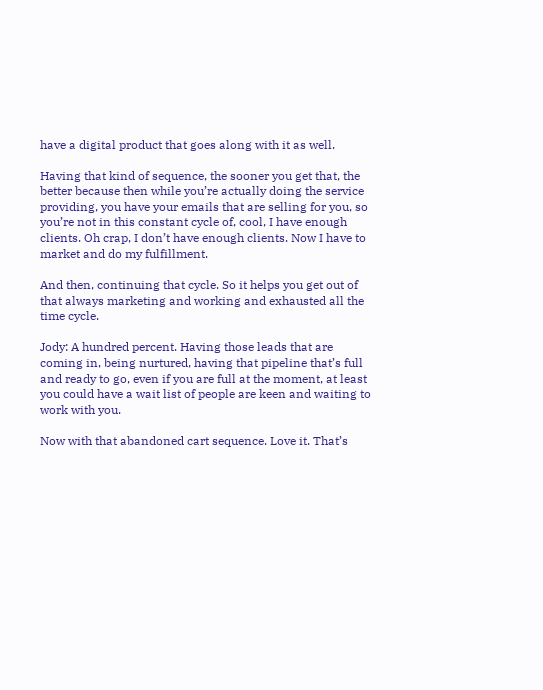have a digital product that goes along with it as well.

Having that kind of sequence, the sooner you get that, the better because then while you’re actually doing the service providing, you have your emails that are selling for you, so you’re not in this constant cycle of, cool, I have enough clients. Oh crap, I don’t have enough clients. Now I have to market and do my fulfillment.

And then, continuing that cycle. So it helps you get out of that always marketing and working and exhausted all the time cycle.

Jody: A hundred percent. Having those leads that are coming in, being nurtured, having that pipeline that’s full and ready to go, even if you are full at the moment, at least you could have a wait list of people are keen and waiting to work with you.

Now with that abandoned cart sequence. Love it. That’s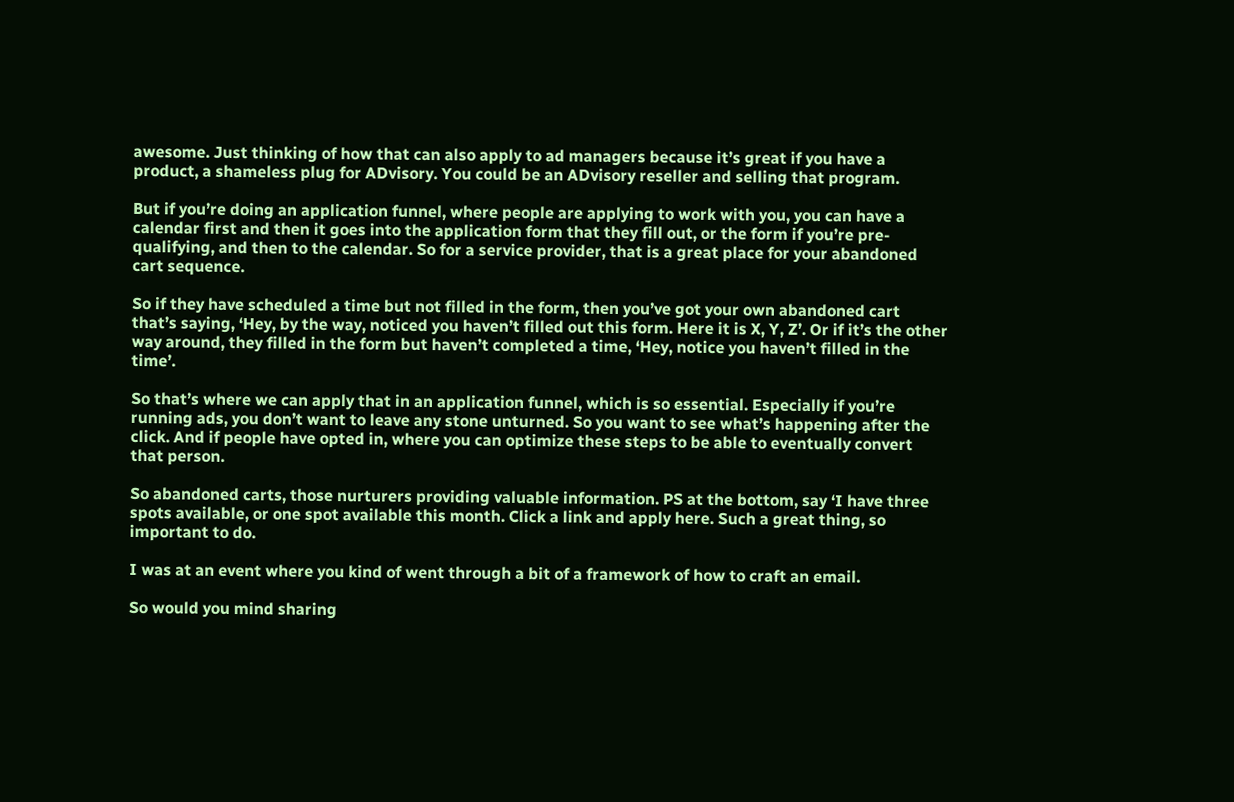awesome. Just thinking of how that can also apply to ad managers because it’s great if you have a product, a shameless plug for ADvisory. You could be an ADvisory reseller and selling that program.

But if you’re doing an application funnel, where people are applying to work with you, you can have a calendar first and then it goes into the application form that they fill out, or the form if you’re pre-qualifying, and then to the calendar. So for a service provider, that is a great place for your abandoned cart sequence.

So if they have scheduled a time but not filled in the form, then you’ve got your own abandoned cart that’s saying, ‘Hey, by the way, noticed you haven’t filled out this form. Here it is X, Y, Z’. Or if it’s the other way around, they filled in the form but haven’t completed a time, ‘Hey, notice you haven’t filled in the time’.

So that’s where we can apply that in an application funnel, which is so essential. Especially if you’re running ads, you don’t want to leave any stone unturned. So you want to see what’s happening after the click. And if people have opted in, where you can optimize these steps to be able to eventually convert that person.

So abandoned carts, those nurturers providing valuable information. PS at the bottom, say ‘I have three spots available, or one spot available this month. Click a link and apply here. Such a great thing, so important to do.

I was at an event where you kind of went through a bit of a framework of how to craft an email.

So would you mind sharing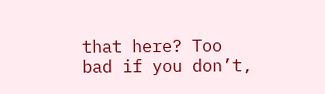that here? Too bad if you don’t,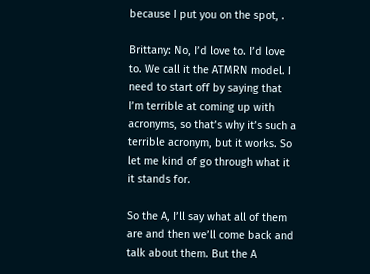because I put you on the spot, .

Brittany: No, I’d love to. I’d love to. We call it the ATMRN model. I need to start off by saying that I’m terrible at coming up with acronyms, so that’s why it’s such a terrible acronym, but it works. So let me kind of go through what it it stands for.

So the A, I’ll say what all of them are and then we’ll come back and talk about them. But the A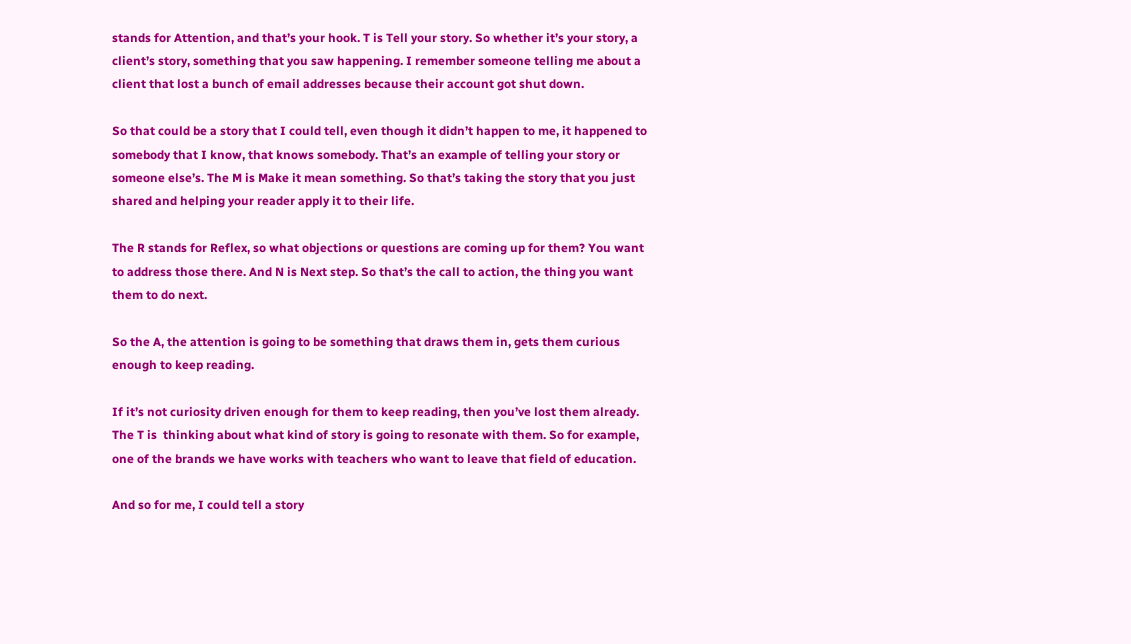stands for Attention, and that’s your hook. T is Tell your story. So whether it’s your story, a client’s story, something that you saw happening. I remember someone telling me about a client that lost a bunch of email addresses because their account got shut down.

So that could be a story that I could tell, even though it didn’t happen to me, it happened to somebody that I know, that knows somebody. That’s an example of telling your story or someone else’s. The M is Make it mean something. So that’s taking the story that you just shared and helping your reader apply it to their life.

The R stands for Reflex, so what objections or questions are coming up for them? You want to address those there. And N is Next step. So that’s the call to action, the thing you want them to do next.

So the A, the attention is going to be something that draws them in, gets them curious enough to keep reading.

If it’s not curiosity driven enough for them to keep reading, then you’ve lost them already. The T is  thinking about what kind of story is going to resonate with them. So for example, one of the brands we have works with teachers who want to leave that field of education.

And so for me, I could tell a story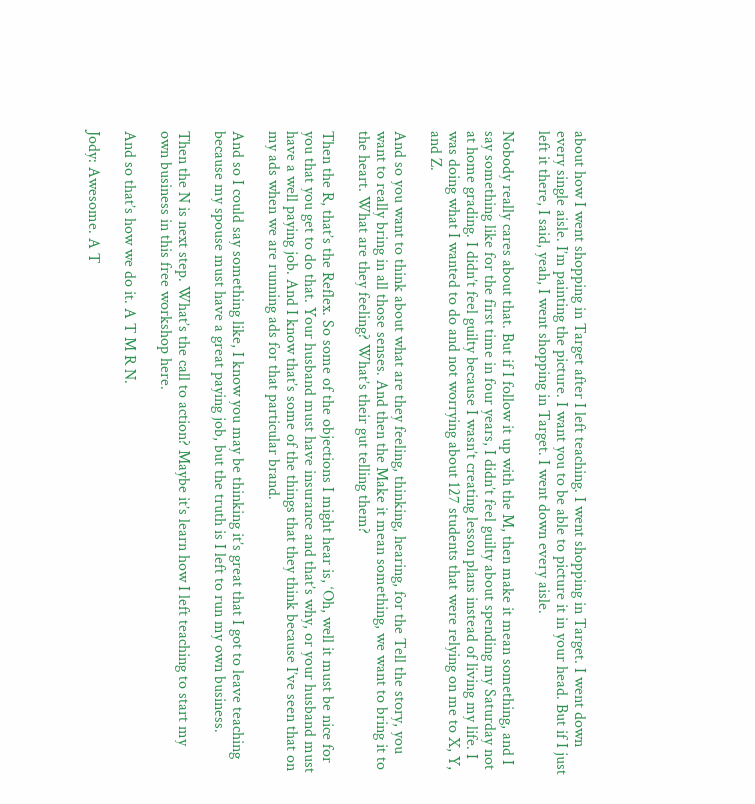about how I went shopping in Target after I left teaching. I went shopping in Target. I went down every single aisle. I’m painting the picture. I want you to be able to picture it in your head. But if I just left it there, I said, yeah, I went shopping in Target. I went down every aisle.

Nobody really cares about that. But if I follow it up with the M, then make it mean something, and I say something like for the first time in four years, I didn’t feel guilty about spending my Saturday not at home grading. I didn’t feel guilty because I wasn’t creating lesson plans instead of living my life. I was doing what I wanted to do and not worrying about 127 students that were relying on me to X, Y, and Z.

And so you want to think about what are they feeling, thinking, hearing, for the Tell the story, you want to really bring in all those senses. And then the Make it mean something, we want to bring it to the heart. What are they feeling? What’s their gut telling them?

Then the R, that’s the Reflex. So some of the objections I might hear is, ‘Oh, well it must be nice for you that you get to do that. Your husband must have insurance and that’s why, or your husband must have a well paying job. And I know that’s some of the things that they think because I’ve seen that on my ads when we are running ads for that particular brand.

And so I could say something like, I know you may be thinking it’s great that I got to leave teaching because my spouse must have a great paying job, but the truth is I left to run my own business.

Then the N is next step. What’s the call to action? Maybe it’s learn how I left teaching to start my own business in this free workshop here.

And so that’s how we do it. A T M R N.

Jody: Awesome. A T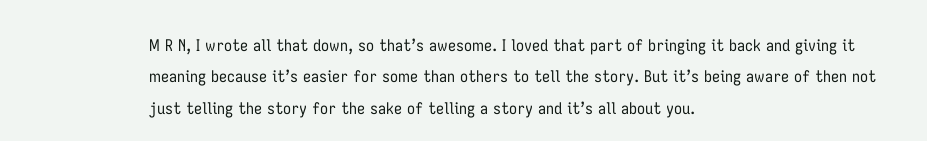M R N, I wrote all that down, so that’s awesome. I loved that part of bringing it back and giving it meaning because it’s easier for some than others to tell the story. But it’s being aware of then not just telling the story for the sake of telling a story and it’s all about you.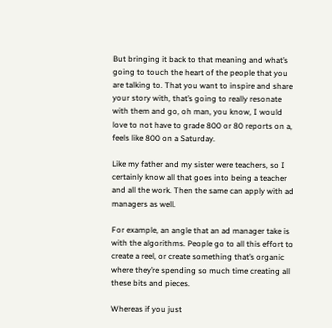But bringing it back to that meaning and what’s going to touch the heart of the people that you are talking to. That you want to inspire and share your story with, that’s going to really resonate with them and go, oh man, you know, I would love to not have to grade 800 or 80 reports on a, feels like 800 on a Saturday.

Like my father and my sister were teachers, so I certainly know all that goes into being a teacher and all the work. Then the same can apply with ad managers as well.

For example, an angle that an ad manager take is with the algorithms. People go to all this effort to create a reel, or create something that’s organic where they’re spending so much time creating all these bits and pieces.

Whereas if you just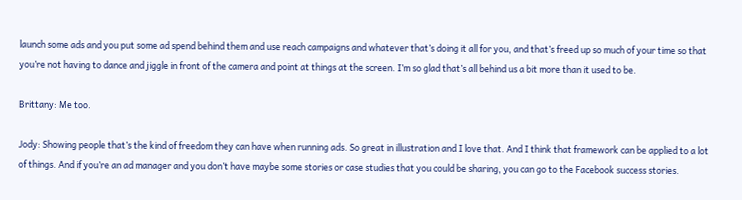launch some ads and you put some ad spend behind them and use reach campaigns and whatever that’s doing it all for you, and that’s freed up so much of your time so that you’re not having to dance and jiggle in front of the camera and point at things at the screen. I’m so glad that’s all behind us a bit more than it used to be.

Brittany: Me too.

Jody: Showing people that’s the kind of freedom they can have when running ads. So great in illustration and I love that. And I think that framework can be applied to a lot of things. And if you’re an ad manager and you don’t have maybe some stories or case studies that you could be sharing, you can go to the Facebook success stories.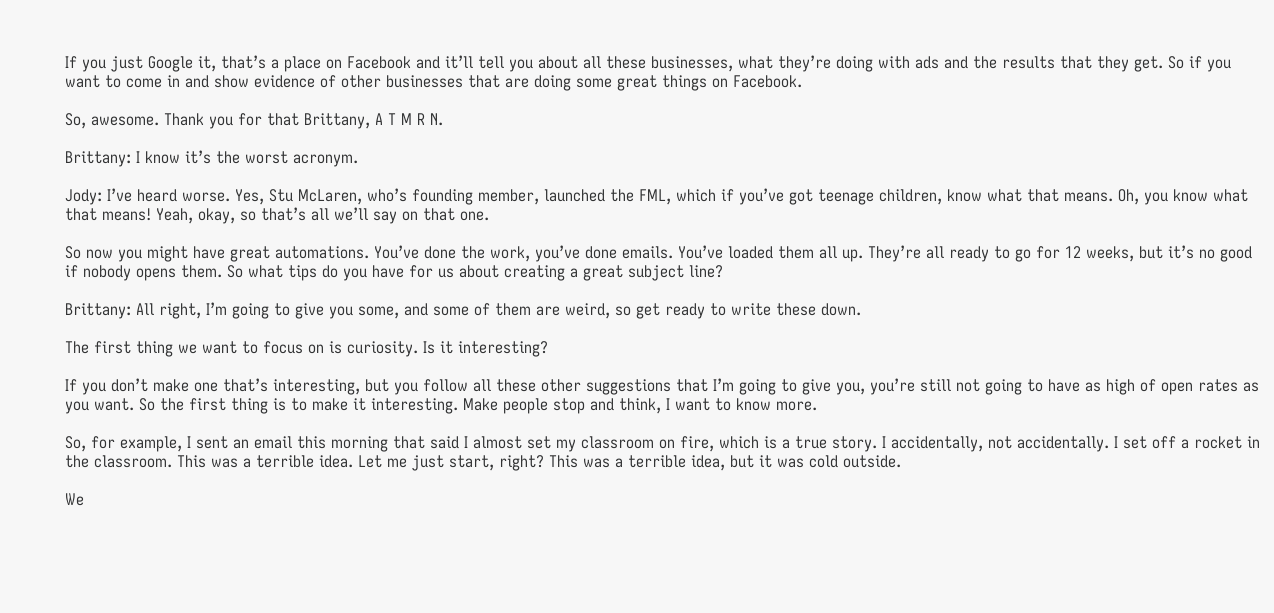If you just Google it, that’s a place on Facebook and it’ll tell you about all these businesses, what they’re doing with ads and the results that they get. So if you want to come in and show evidence of other businesses that are doing some great things on Facebook.

So, awesome. Thank you for that Brittany, A T M R N.

Brittany: I know it’s the worst acronym.

Jody: I’ve heard worse. Yes, Stu McLaren, who’s founding member, launched the FML, which if you’ve got teenage children, know what that means. Oh, you know what that means! Yeah, okay, so that’s all we’ll say on that one.

So now you might have great automations. You’ve done the work, you’ve done emails. You’ve loaded them all up. They’re all ready to go for 12 weeks, but it’s no good if nobody opens them. So what tips do you have for us about creating a great subject line?

Brittany: All right, I’m going to give you some, and some of them are weird, so get ready to write these down.

The first thing we want to focus on is curiosity. Is it interesting?

If you don’t make one that’s interesting, but you follow all these other suggestions that I’m going to give you, you’re still not going to have as high of open rates as you want. So the first thing is to make it interesting. Make people stop and think, I want to know more.

So, for example, I sent an email this morning that said I almost set my classroom on fire, which is a true story. I accidentally, not accidentally. I set off a rocket in the classroom. This was a terrible idea. Let me just start, right? This was a terrible idea, but it was cold outside.

We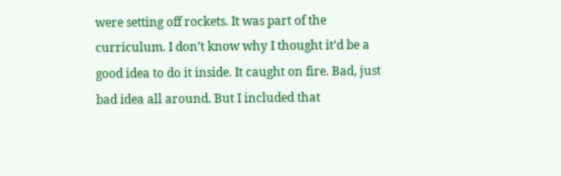were setting off rockets. It was part of the curriculum. I don’t know why I thought it’d be a good idea to do it inside. It caught on fire. Bad, just bad idea all around. But I included that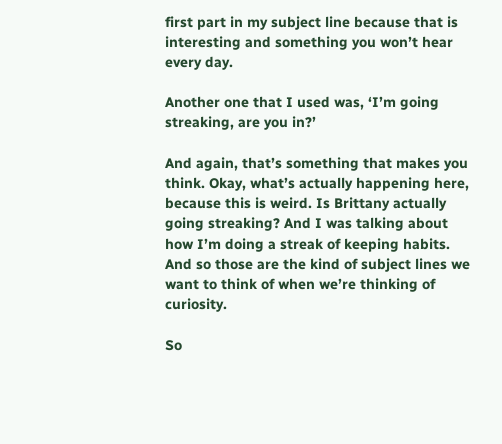first part in my subject line because that is interesting and something you won’t hear every day.

Another one that I used was, ‘I’m going streaking, are you in?’

And again, that’s something that makes you think. Okay, what’s actually happening here, because this is weird. Is Brittany actually going streaking? And I was talking about how I’m doing a streak of keeping habits. And so those are the kind of subject lines we want to think of when we’re thinking of curiosity.

So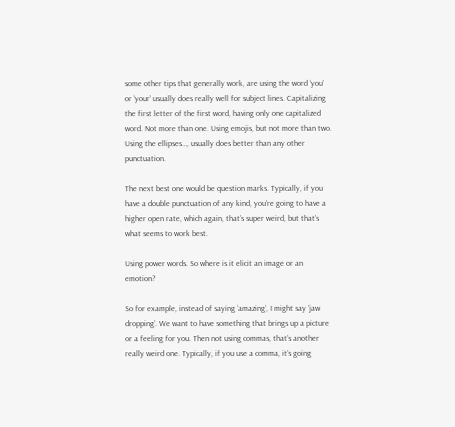some other tips that generally work, are using the word ‘you’ or ‘your’ usually does really well for subject lines. Capitalizing the first letter of the first word, having only one capitalized word. Not more than one. Using emojis, but not more than two. Using the ellipses…, usually does better than any other punctuation.

The next best one would be question marks. Typically, if you have a double punctuation of any kind, you’re going to have a higher open rate, which again, that’s super weird, but that’s what seems to work best.

Using power words. So where is it elicit an image or an emotion?

So for example, instead of saying ‘amazing’, I might say ‘jaw dropping’. We want to have something that brings up a picture or a feeling for you. Then not using commas, that’s another really weird one. Typically, if you use a comma, it’s going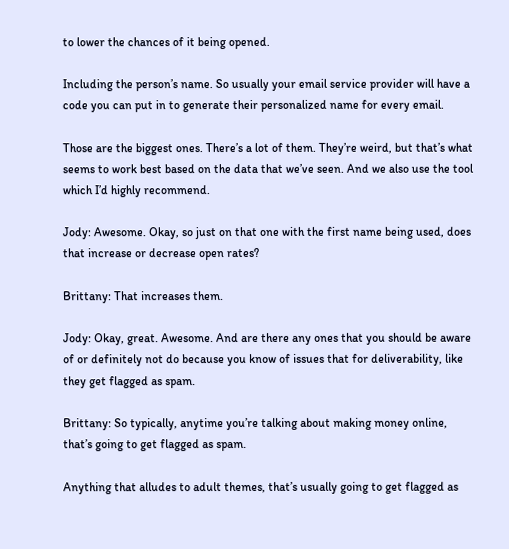to lower the chances of it being opened.

Including the person’s name. So usually your email service provider will have a code you can put in to generate their personalized name for every email.

Those are the biggest ones. There’s a lot of them. They’re weird, but that’s what seems to work best based on the data that we’ve seen. And we also use the tool which I’d highly recommend.

Jody: Awesome. Okay, so just on that one with the first name being used, does that increase or decrease open rates?

Brittany: That increases them.

Jody: Okay, great. Awesome. And are there any ones that you should be aware of or definitely not do because you know of issues that for deliverability, like they get flagged as spam.

Brittany: So typically, anytime you’re talking about making money online, that’s going to get flagged as spam.

Anything that alludes to adult themes, that’s usually going to get flagged as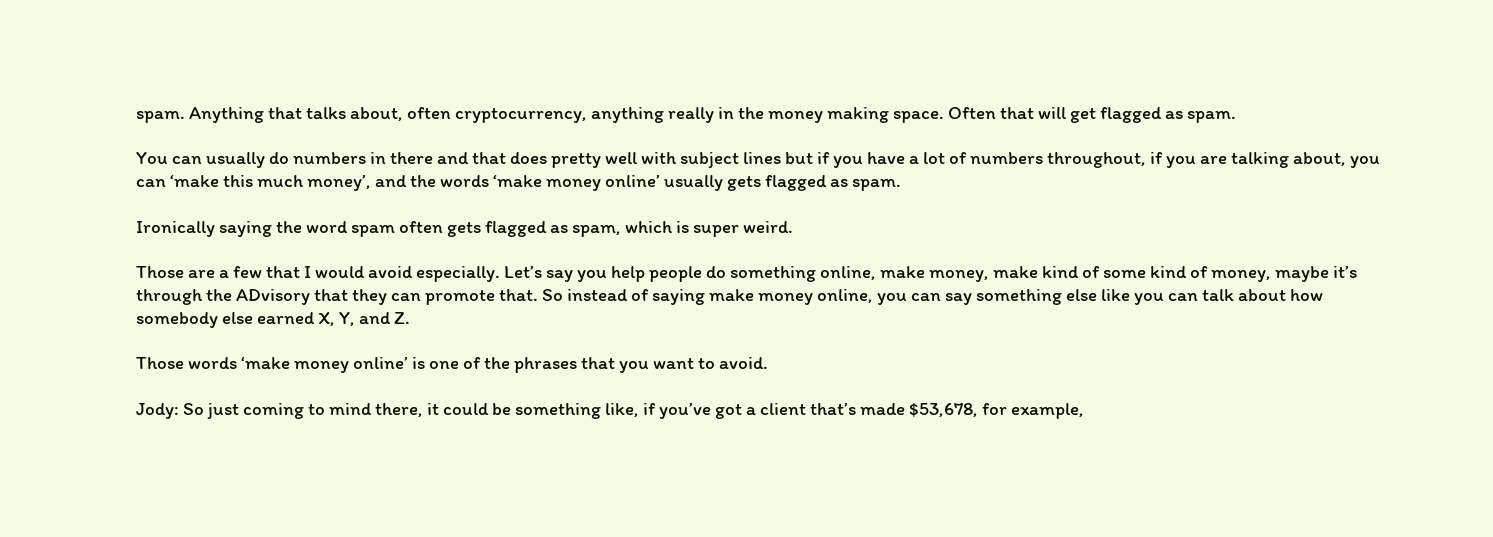spam. Anything that talks about, often cryptocurrency, anything really in the money making space. Often that will get flagged as spam.

You can usually do numbers in there and that does pretty well with subject lines but if you have a lot of numbers throughout, if you are talking about, you can ‘make this much money’, and the words ‘make money online’ usually gets flagged as spam.

Ironically saying the word spam often gets flagged as spam, which is super weird.

Those are a few that I would avoid especially. Let’s say you help people do something online, make money, make kind of some kind of money, maybe it’s through the ADvisory that they can promote that. So instead of saying make money online, you can say something else like you can talk about how somebody else earned X, Y, and Z.

Those words ‘make money online’ is one of the phrases that you want to avoid.

Jody: So just coming to mind there, it could be something like, if you’ve got a client that’s made $53,678, for example,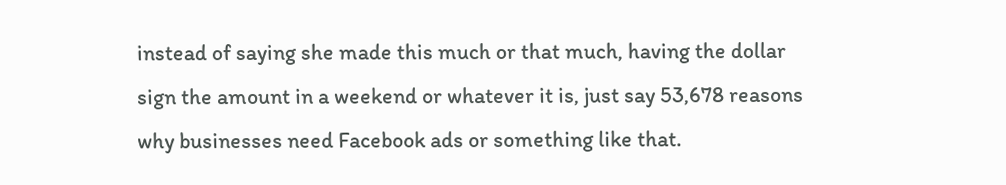instead of saying she made this much or that much, having the dollar sign the amount in a weekend or whatever it is, just say 53,678 reasons why businesses need Facebook ads or something like that.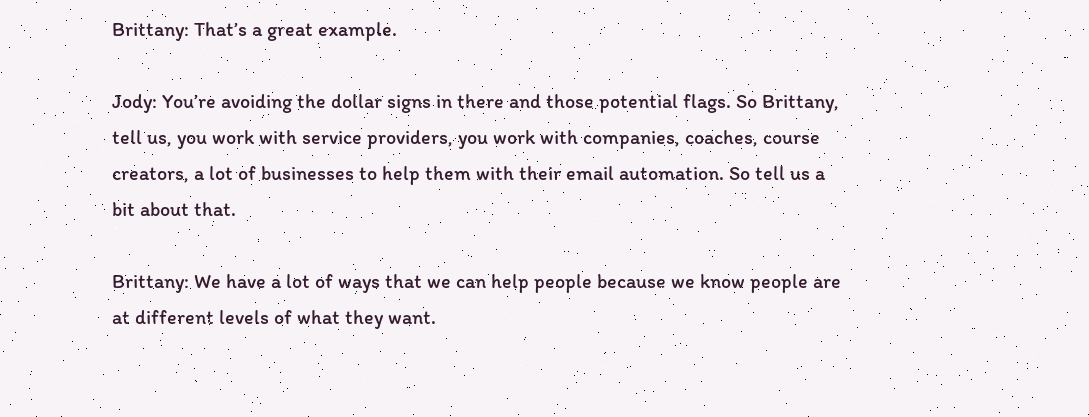Brittany: That’s a great example.

Jody: You’re avoiding the dollar signs in there and those potential flags. So Brittany, tell us, you work with service providers, you work with companies, coaches, course creators, a lot of businesses to help them with their email automation. So tell us a bit about that.

Brittany: We have a lot of ways that we can help people because we know people are at different levels of what they want.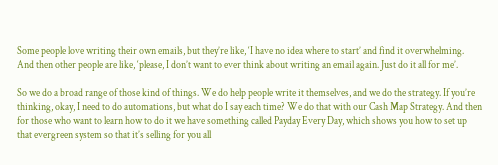Some people love writing their own emails, but they’re like, ‘I have no idea where to start’ and find it overwhelming. And then other people are like, ‘please, I don’t want to ever think about writing an email again. Just do it all for me’.

So we do a broad range of those kind of things. We do help people write it themselves, and we do the strategy. If you’re thinking, okay, I need to do automations, but what do I say each time? We do that with our Cash Map Strategy. And then for those who want to learn how to do it we have something called Payday Every Day, which shows you how to set up that evergreen system so that it’s selling for you all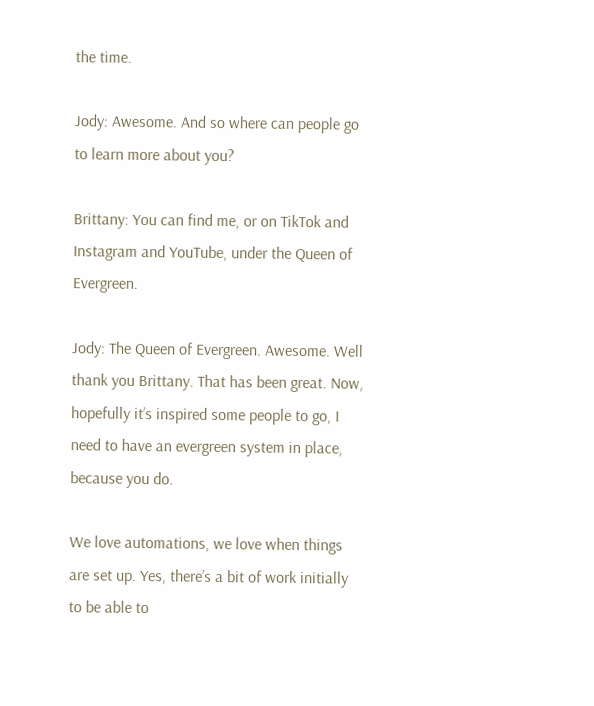the time.

Jody: Awesome. And so where can people go to learn more about you?

Brittany: You can find me, or on TikTok and Instagram and YouTube, under the Queen of Evergreen.

Jody: The Queen of Evergreen. Awesome. Well thank you Brittany. That has been great. Now, hopefully it’s inspired some people to go, I need to have an evergreen system in place, because you do.

We love automations, we love when things are set up. Yes, there’s a bit of work initially to be able to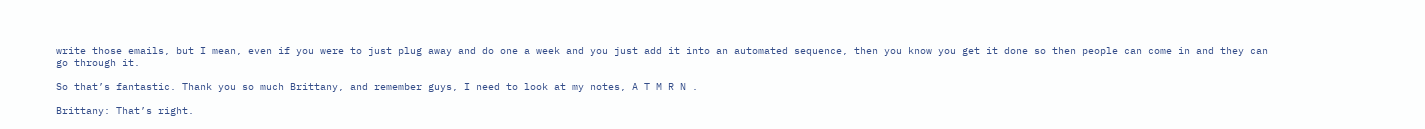write those emails, but I mean, even if you were to just plug away and do one a week and you just add it into an automated sequence, then you know you get it done so then people can come in and they can go through it.

So that’s fantastic. Thank you so much Brittany, and remember guys, I need to look at my notes, A T M R N .

Brittany: That’s right.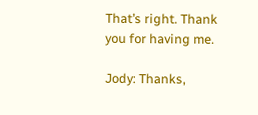That’s right. Thank you for having me.

Jody: Thanks,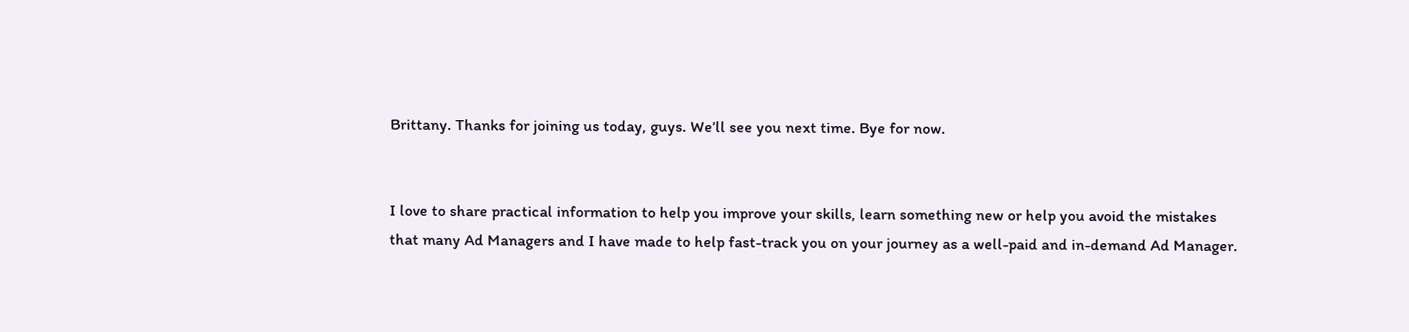Brittany. Thanks for joining us today, guys. We’ll see you next time. Bye for now.


I love to share practical information to help you improve your skills, learn something new or help you avoid the mistakes that many Ad Managers and I have made to help fast-track you on your journey as a well-paid and in-demand Ad Manager.